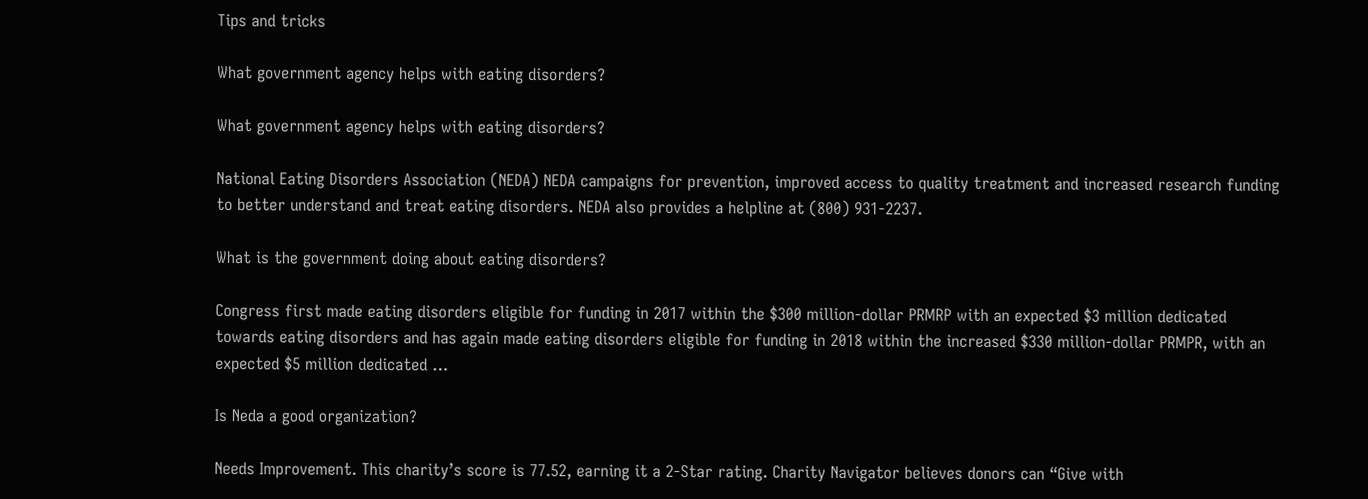Tips and tricks

What government agency helps with eating disorders?

What government agency helps with eating disorders?

National Eating Disorders Association (NEDA) NEDA campaigns for prevention, improved access to quality treatment and increased research funding to better understand and treat eating disorders. NEDA also provides a helpline at (800) 931-2237.

What is the government doing about eating disorders?

Congress first made eating disorders eligible for funding in 2017 within the $300 million-dollar PRMRP with an expected $3 million dedicated towards eating disorders and has again made eating disorders eligible for funding in 2018 within the increased $330 million-dollar PRMPR, with an expected $5 million dedicated …

Is Neda a good organization?

Needs Improvement. This charity’s score is 77.52, earning it a 2-Star rating. Charity Navigator believes donors can “Give with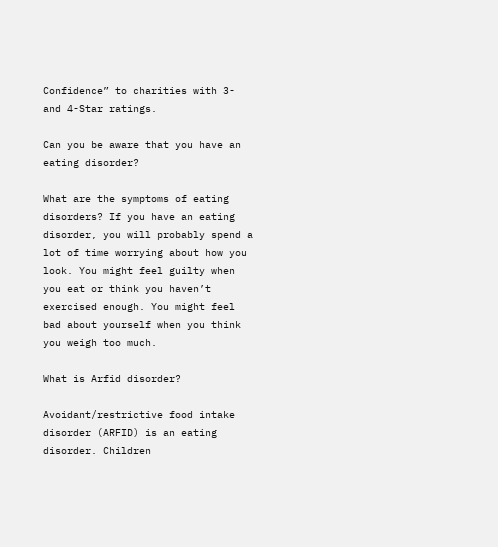Confidence” to charities with 3- and 4-Star ratings.

Can you be aware that you have an eating disorder?

What are the symptoms of eating disorders? If you have an eating disorder, you will probably spend a lot of time worrying about how you look. You might feel guilty when you eat or think you haven’t exercised enough. You might feel bad about yourself when you think you weigh too much.

What is Arfid disorder?

Avoidant/restrictive food intake disorder (ARFID) is an eating disorder. Children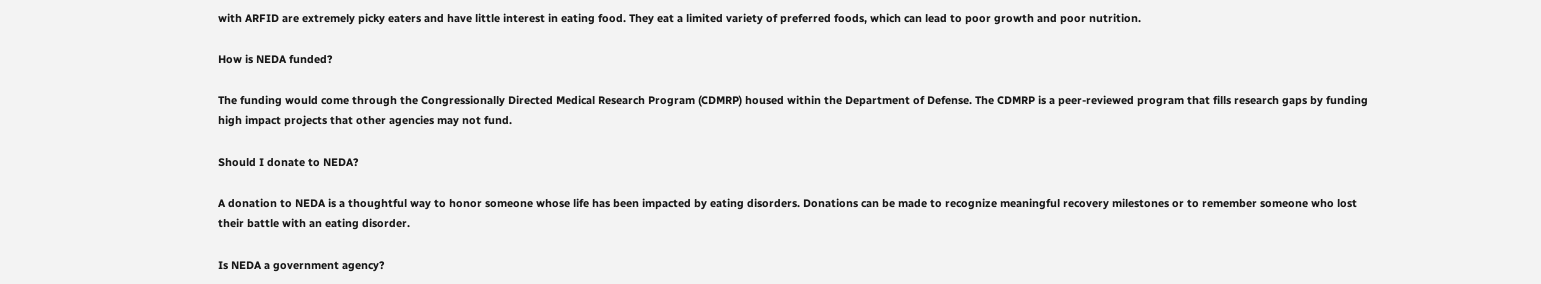with ARFID are extremely picky eaters and have little interest in eating food. They eat a limited variety of preferred foods, which can lead to poor growth and poor nutrition.

How is NEDA funded?

The funding would come through the Congressionally Directed Medical Research Program (CDMRP) housed within the Department of Defense. The CDMRP is a peer-reviewed program that fills research gaps by funding high impact projects that other agencies may not fund.

Should I donate to NEDA?

A donation to NEDA is a thoughtful way to honor someone whose life has been impacted by eating disorders. Donations can be made to recognize meaningful recovery milestones or to remember someone who lost their battle with an eating disorder.

Is NEDA a government agency?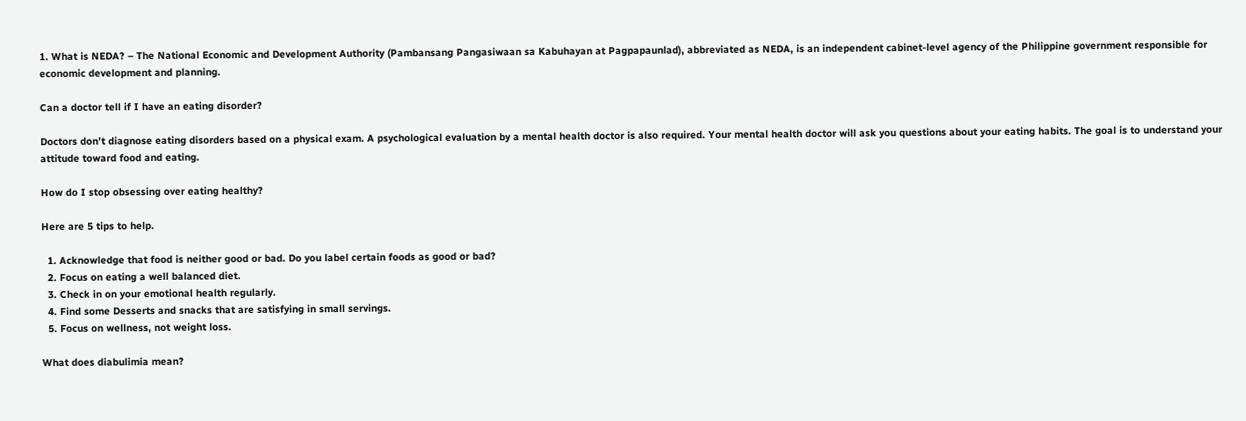1. What is NEDA? – The National Economic and Development Authority (Pambansang Pangasiwaan sa Kabuhayan at Pagpapaunlad), abbreviated as NEDA, is an independent cabinet-level agency of the Philippine government responsible for economic development and planning.

Can a doctor tell if I have an eating disorder?

Doctors don’t diagnose eating disorders based on a physical exam. A psychological evaluation by a mental health doctor is also required. Your mental health doctor will ask you questions about your eating habits. The goal is to understand your attitude toward food and eating.

How do I stop obsessing over eating healthy?

Here are 5 tips to help.

  1. Acknowledge that food is neither good or bad. Do you label certain foods as good or bad?
  2. Focus on eating a well balanced diet.
  3. Check in on your emotional health regularly.
  4. Find some Desserts and snacks that are satisfying in small servings.
  5. Focus on wellness, not weight loss.

What does diabulimia mean?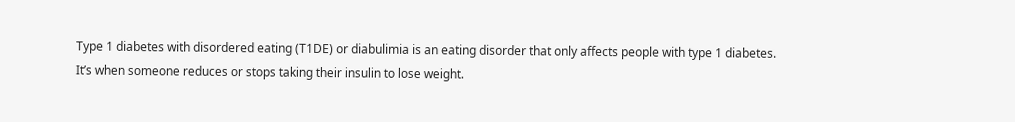Type 1 diabetes with disordered eating (T1DE) or diabulimia is an eating disorder that only affects people with type 1 diabetes. It’s when someone reduces or stops taking their insulin to lose weight.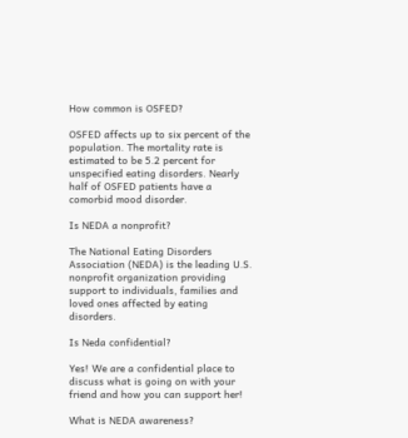How common is OSFED?

OSFED affects up to six percent of the population. The mortality rate is estimated to be 5.2 percent for unspecified eating disorders. Nearly half of OSFED patients have a comorbid mood disorder.

Is NEDA a nonprofit?

The National Eating Disorders Association (NEDA) is the leading U.S. nonprofit organization providing support to individuals, families and loved ones affected by eating disorders.

Is Neda confidential?

Yes! We are a confidential place to discuss what is going on with your friend and how you can support her!

What is NEDA awareness?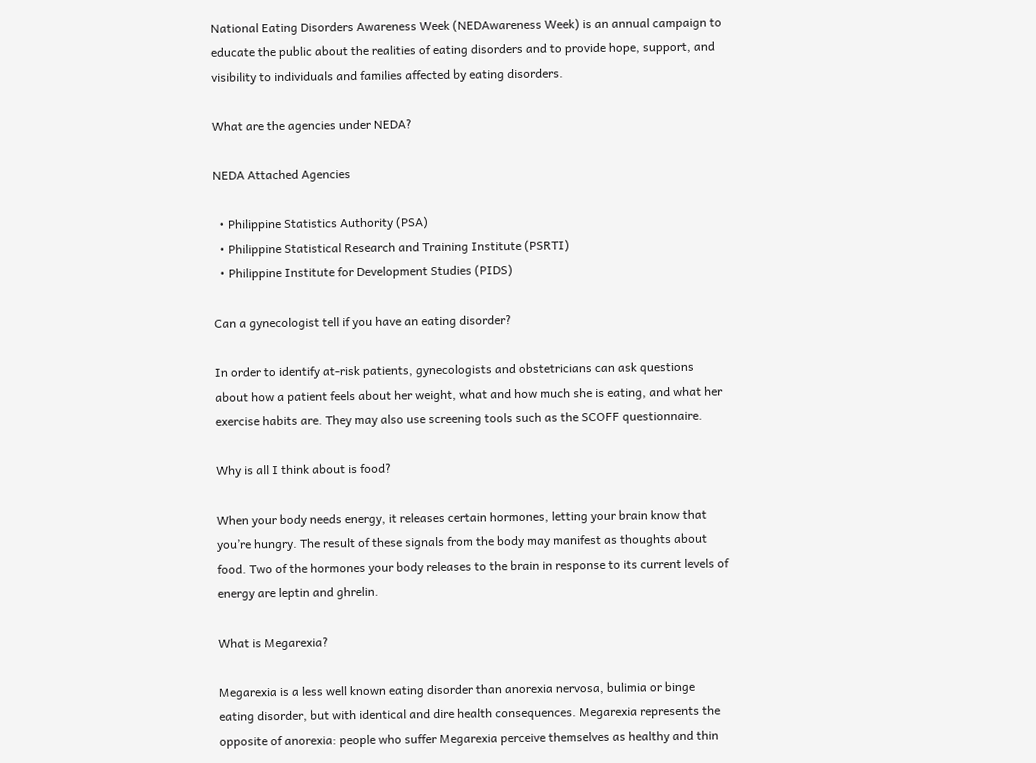National Eating Disorders Awareness Week (NEDAwareness Week) is an annual campaign to educate the public about the realities of eating disorders and to provide hope, support, and visibility to individuals and families affected by eating disorders.

What are the agencies under NEDA?

NEDA Attached Agencies

  • Philippine Statistics Authority (PSA)
  • Philippine Statistical Research and Training Institute (PSRTI)
  • Philippine Institute for Development Studies (PIDS)

Can a gynecologist tell if you have an eating disorder?

In order to identify at-risk patients, gynecologists and obstetricians can ask questions about how a patient feels about her weight, what and how much she is eating, and what her exercise habits are. They may also use screening tools such as the SCOFF questionnaire.

Why is all I think about is food?

When your body needs energy, it releases certain hormones, letting your brain know that you’re hungry. The result of these signals from the body may manifest as thoughts about food. Two of the hormones your body releases to the brain in response to its current levels of energy are leptin and ghrelin.

What is Megarexia?

Megarexia is a less well known eating disorder than anorexia nervosa, bulimia or binge eating disorder, but with identical and dire health consequences. Megarexia represents the opposite of anorexia: people who suffer Megarexia perceive themselves as healthy and thin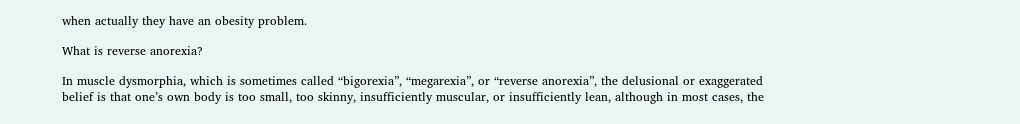when actually they have an obesity problem.

What is reverse anorexia?

In muscle dysmorphia, which is sometimes called “bigorexia”, “megarexia”, or “reverse anorexia”, the delusional or exaggerated belief is that one’s own body is too small, too skinny, insufficiently muscular, or insufficiently lean, although in most cases, the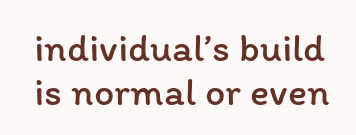individual’s build is normal or even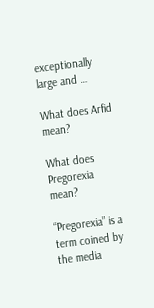exceptionally large and …

What does Arfid mean?

What does Pregorexia mean?

“Pregorexia” is a term coined by the media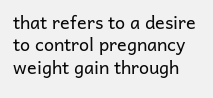that refers to a desire to control pregnancy weight gain through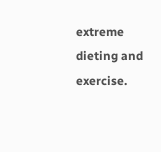extreme dieting and exercise.